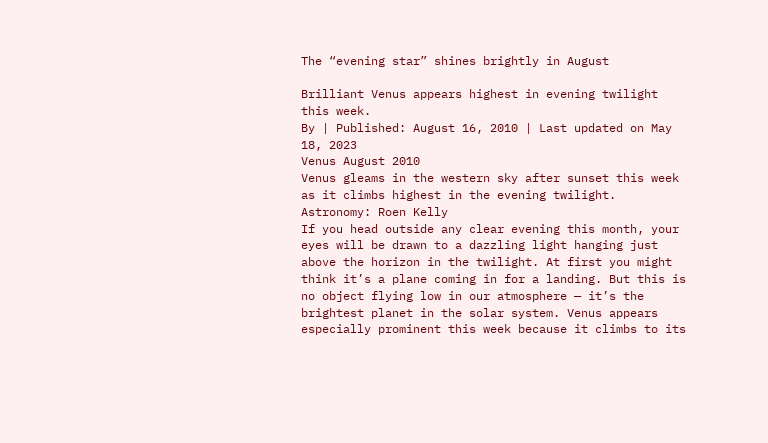The “evening star” shines brightly in August

Brilliant Venus appears highest in evening twilight this week.
By | Published: August 16, 2010 | Last updated on May 18, 2023
Venus August 2010
Venus gleams in the western sky after sunset this week as it climbs highest in the evening twilight.
Astronomy: Roen Kelly
If you head outside any clear evening this month, your eyes will be drawn to a dazzling light hanging just above the horizon in the twilight. At first you might think it’s a plane coming in for a landing. But this is no object flying low in our atmosphere — it’s the brightest planet in the solar system. Venus appears especially prominent this week because it climbs to its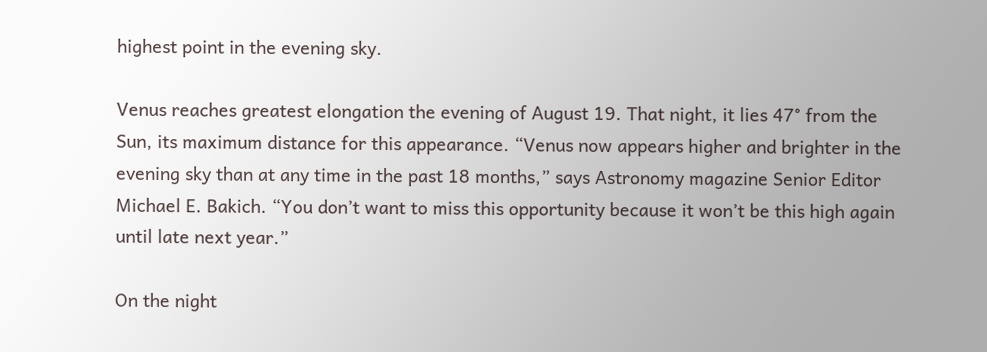highest point in the evening sky.

Venus reaches greatest elongation the evening of August 19. That night, it lies 47° from the Sun, its maximum distance for this appearance. “Venus now appears higher and brighter in the evening sky than at any time in the past 18 months,” says Astronomy magazine Senior Editor Michael E. Bakich. “You don’t want to miss this opportunity because it won’t be this high again until late next year.”

On the night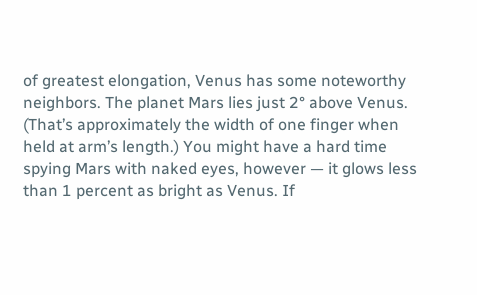of greatest elongation, Venus has some noteworthy neighbors. The planet Mars lies just 2° above Venus. (That’s approximately the width of one finger when held at arm’s length.) You might have a hard time spying Mars with naked eyes, however — it glows less than 1 percent as bright as Venus. If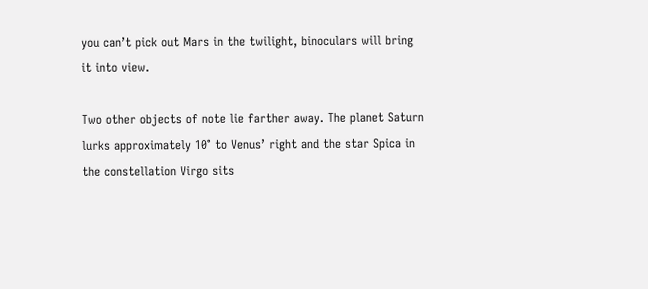you can’t pick out Mars in the twilight, binoculars will bring it into view.

Two other objects of note lie farther away. The planet Saturn lurks approximately 10° to Venus’ right and the star Spica in the constellation Virgo sits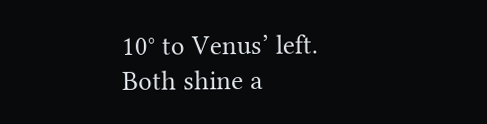10° to Venus’ left. Both shine a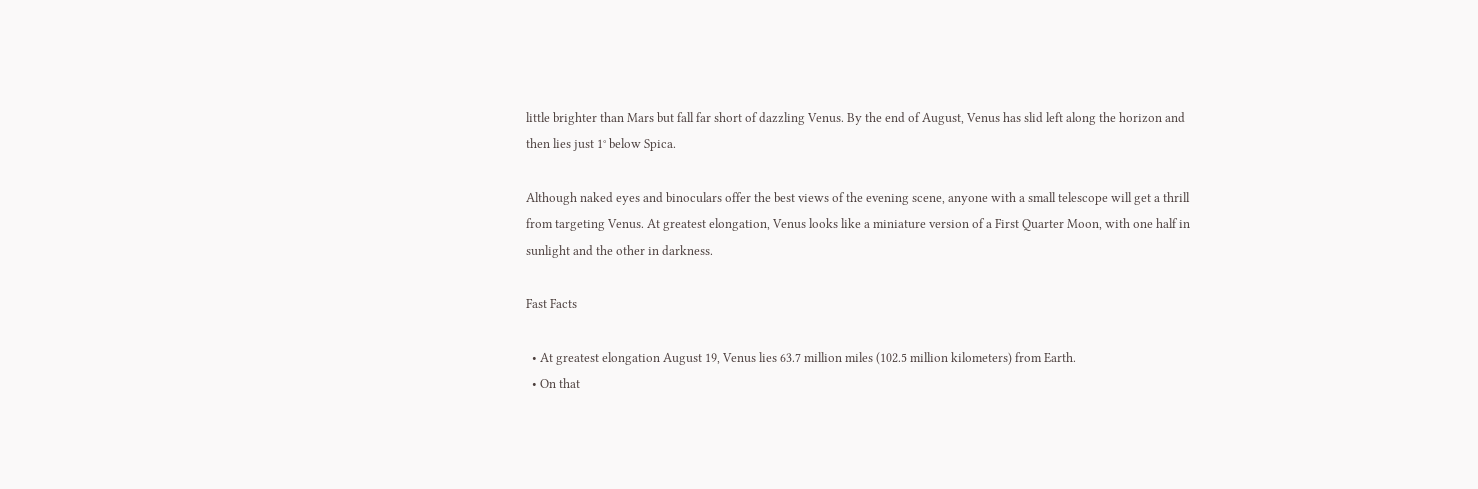little brighter than Mars but fall far short of dazzling Venus. By the end of August, Venus has slid left along the horizon and then lies just 1° below Spica.

Although naked eyes and binoculars offer the best views of the evening scene, anyone with a small telescope will get a thrill from targeting Venus. At greatest elongation, Venus looks like a miniature version of a First Quarter Moon, with one half in sunlight and the other in darkness.

Fast Facts

  • At greatest elongation August 19, Venus lies 63.7 million miles (102.5 million kilometers) from Earth.
  • On that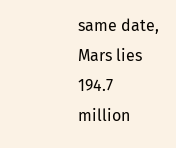same date, Mars lies 194.7 million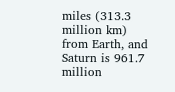miles (313.3 million km) from Earth, and Saturn is 961.7 million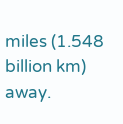miles (1.548 billion km) away.